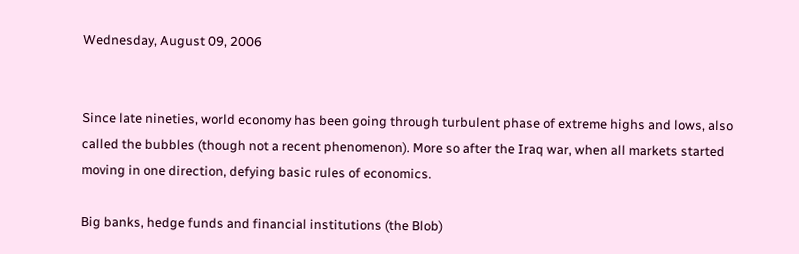Wednesday, August 09, 2006


Since late nineties, world economy has been going through turbulent phase of extreme highs and lows, also called the bubbles (though not a recent phenomenon). More so after the Iraq war, when all markets started moving in one direction, defying basic rules of economics.

Big banks, hedge funds and financial institutions (the Blob)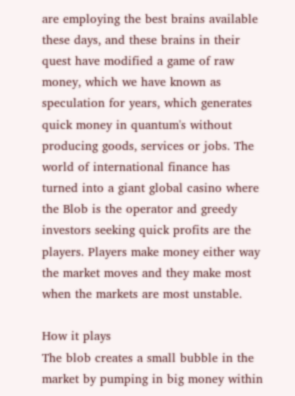are employing the best brains available these days, and these brains in their quest have modified a game of raw money, which we have known as speculation for years, which generates quick money in quantum's without producing goods, services or jobs. The world of international finance has turned into a giant global casino where the Blob is the operator and greedy investors seeking quick profits are the players. Players make money either way the market moves and they make most when the markets are most unstable.

How it plays
The blob creates a small bubble in the market by pumping in big money within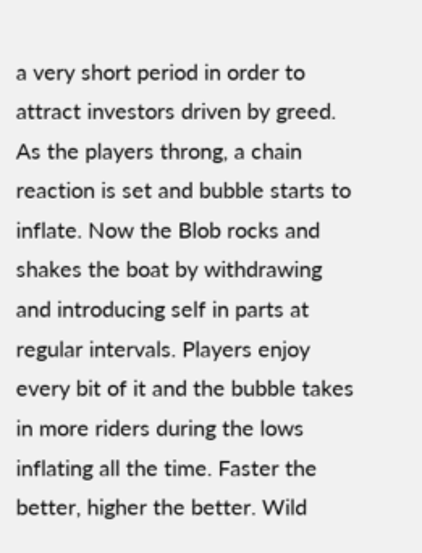a very short period in order to attract investors driven by greed. As the players throng, a chain reaction is set and bubble starts to inflate. Now the Blob rocks and shakes the boat by withdrawing and introducing self in parts at regular intervals. Players enjoy every bit of it and the bubble takes in more riders during the lows inflating all the time. Faster the better, higher the better. Wild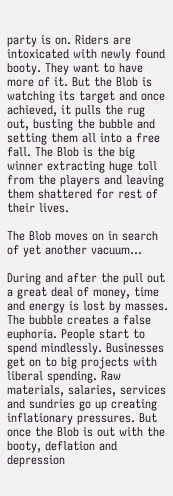party is on. Riders are intoxicated with newly found booty. They want to have more of it. But the Blob is watching its target and once achieved, it pulls the rug out, busting the bubble and
setting them all into a free fall. The Blob is the big winner extracting huge toll from the players and leaving them shattered for rest of their lives.

The Blob moves on in search of yet another vacuum...

During and after the pull out a great deal of money, time and energy is lost by masses. The bubble creates a false euphoria. People start to spend mindlessly. Businesses get on to big projects with liberal spending. Raw materials, salaries, services and sundries go up creating inflationary pressures. But once the Blob is out with the booty, deflation and depression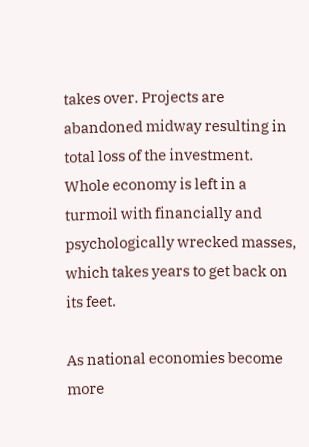takes over. Projects are abandoned midway resulting in total loss of the investment. Whole economy is left in a turmoil with financially and psychologically wrecked masses, which takes years to get back on its feet.

As national economies become more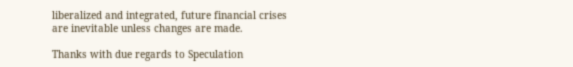liberalized and integrated, future financial crises are inevitable unless changes are made.

Thanks with due regards to Speculation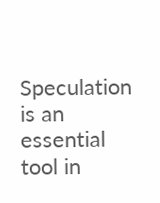Speculation is an essential tool in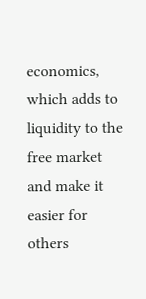economics, which adds to liquidity to the free market and make it easier for others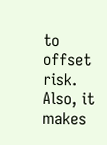to offset risk. Also, it makes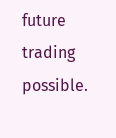future trading possible.